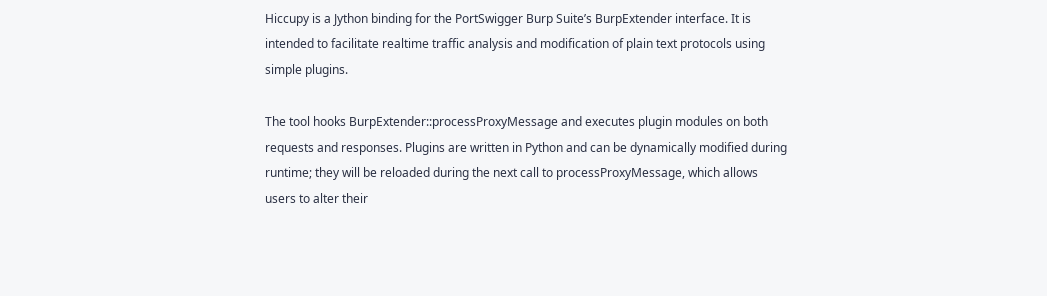Hiccupy is a Jython binding for the PortSwigger Burp Suite’s BurpExtender interface. It is intended to facilitate realtime traffic analysis and modification of plain text protocols using simple plugins.

The tool hooks BurpExtender::processProxyMessage and executes plugin modules on both requests and responses. Plugins are written in Python and can be dynamically modified during runtime; they will be reloaded during the next call to processProxyMessage, which allows users to alter their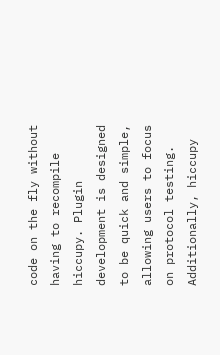code on the fly without having to recompile hiccupy. Plugin development is designed to be quick and simple, allowing users to focus on protocol testing. Additionally, hiccupy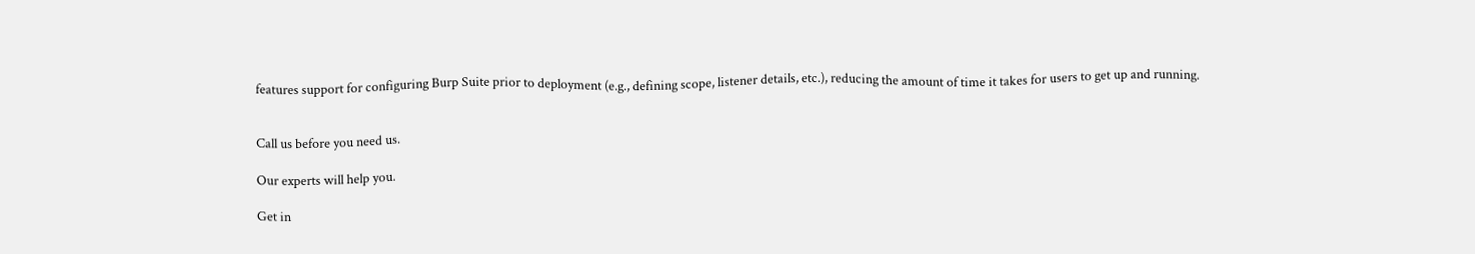features support for configuring Burp Suite prior to deployment (e.g., defining scope, listener details, etc.), reducing the amount of time it takes for users to get up and running.


Call us before you need us.

Our experts will help you.

Get in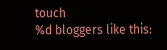touch
%d bloggers like this: